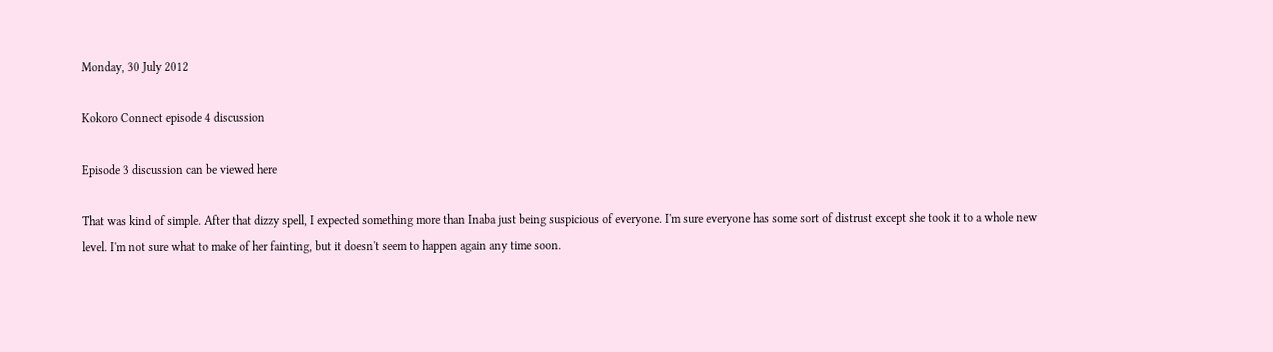Monday, 30 July 2012

Kokoro Connect episode 4 discussion

Episode 3 discussion can be viewed here

That was kind of simple. After that dizzy spell, I expected something more than Inaba just being suspicious of everyone. I'm sure everyone has some sort of distrust except she took it to a whole new level. I'm not sure what to make of her fainting, but it doesn't seem to happen again any time soon.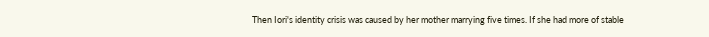Then Iori's identity crisis was caused by her mother marrying five times. If she had more of stable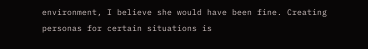environment, I believe she would have been fine. Creating personas for certain situations is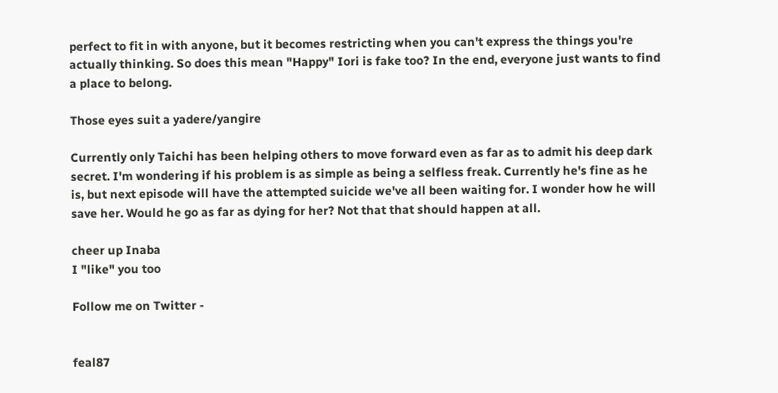perfect to fit in with anyone, but it becomes restricting when you can't express the things you're actually thinking. So does this mean "Happy" Iori is fake too? In the end, everyone just wants to find a place to belong.

Those eyes suit a yadere/yangire

Currently only Taichi has been helping others to move forward even as far as to admit his deep dark secret. I'm wondering if his problem is as simple as being a selfless freak. Currently he's fine as he is, but next episode will have the attempted suicide we've all been waiting for. I wonder how he will save her. Would he go as far as dying for her? Not that that should happen at all.

cheer up Inaba
I "like" you too

Follow me on Twitter -


feal87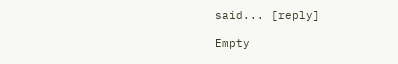said... [reply]

Empty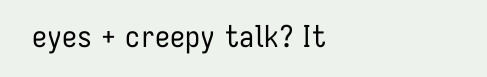eyes + creepy talk? It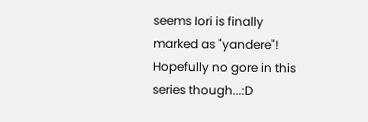seems Iori is finally marked as "yandere"! Hopefully no gore in this series though...:D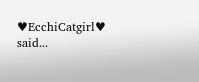♥EcchiCatgirl♥ said...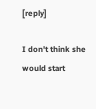[reply]

I don't think she would start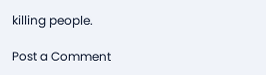killing people.

Post a Comment